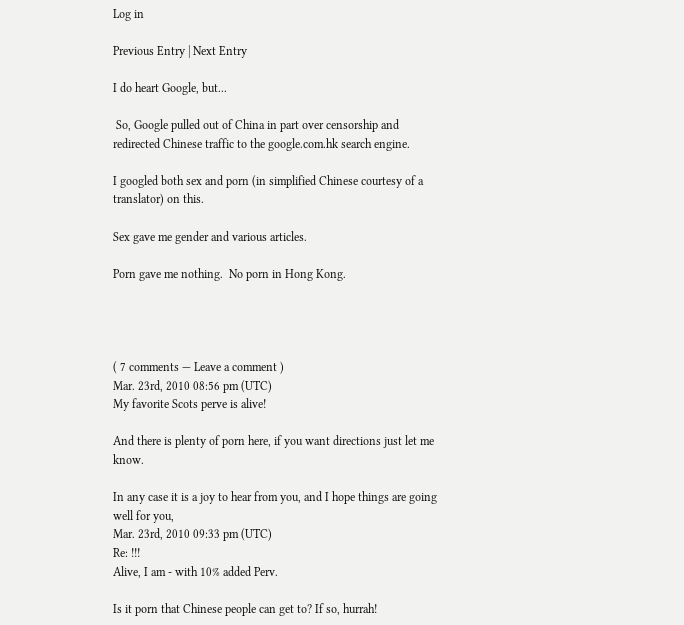Log in

Previous Entry | Next Entry

I do heart Google, but...

 So, Google pulled out of China in part over censorship and redirected Chinese traffic to the google.com.hk search engine.

I googled both sex and porn (in simplified Chinese courtesy of a translator) on this.

Sex gave me gender and various articles.

Porn gave me nothing.  No porn in Hong Kong.




( 7 comments — Leave a comment )
Mar. 23rd, 2010 08:56 pm (UTC)
My favorite Scots perve is alive!

And there is plenty of porn here, if you want directions just let me know.

In any case it is a joy to hear from you, and I hope things are going well for you,
Mar. 23rd, 2010 09:33 pm (UTC)
Re: !!!
Alive, I am - with 10% added Perv.

Is it porn that Chinese people can get to? If so, hurrah!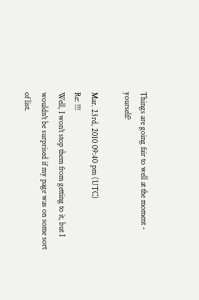Things are going fair to well at the moment - yourself?

Mar. 23rd, 2010 09:40 pm (UTC)
Re: !!!
Well, I won't stop them from getting to it, but I wouldn't be surprised if my page was on some sort of list.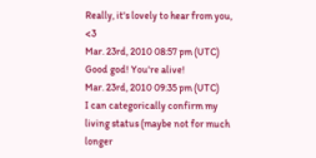Really, it's lovely to hear from you, <3
Mar. 23rd, 2010 08:57 pm (UTC)
Good god! You're alive!
Mar. 23rd, 2010 09:35 pm (UTC)
I can categorically confirm my living status (maybe not for much longer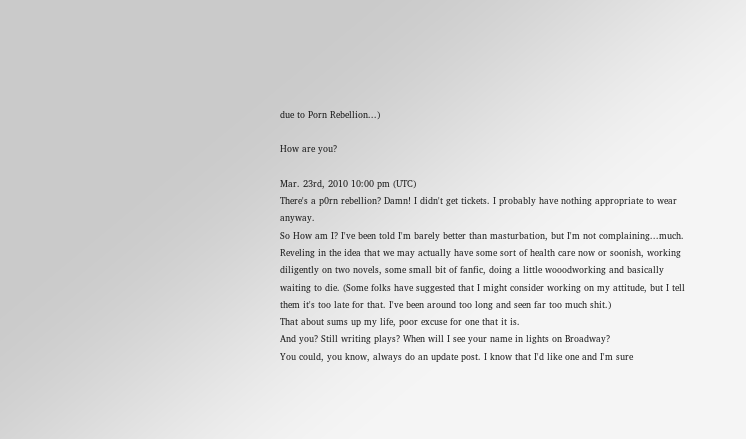due to Porn Rebellion...)

How are you?

Mar. 23rd, 2010 10:00 pm (UTC)
There's a p0rn rebellion? Damn! I didn't get tickets. I probably have nothing appropriate to wear anyway.
So How am I? I've been told I'm barely better than masturbation, but I'm not complaining...much. Reveling in the idea that we may actually have some sort of health care now or soonish, working diligently on two novels, some small bit of fanfic, doing a little wooodworking and basically waiting to die. (Some folks have suggested that I might consider working on my attitude, but I tell them it's too late for that. I've been around too long and seen far too much shit.)
That about sums up my life, poor excuse for one that it is.
And you? Still writing plays? When will I see your name in lights on Broadway?
You could, you know, always do an update post. I know that I'd like one and I'm sure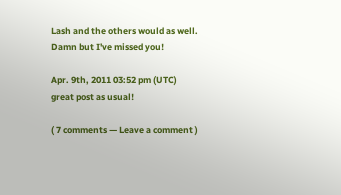Lash and the others would as well.
Damn but I've missed you!

Apr. 9th, 2011 03:52 pm (UTC)
great post as usual!

( 7 comments — Leave a comment )